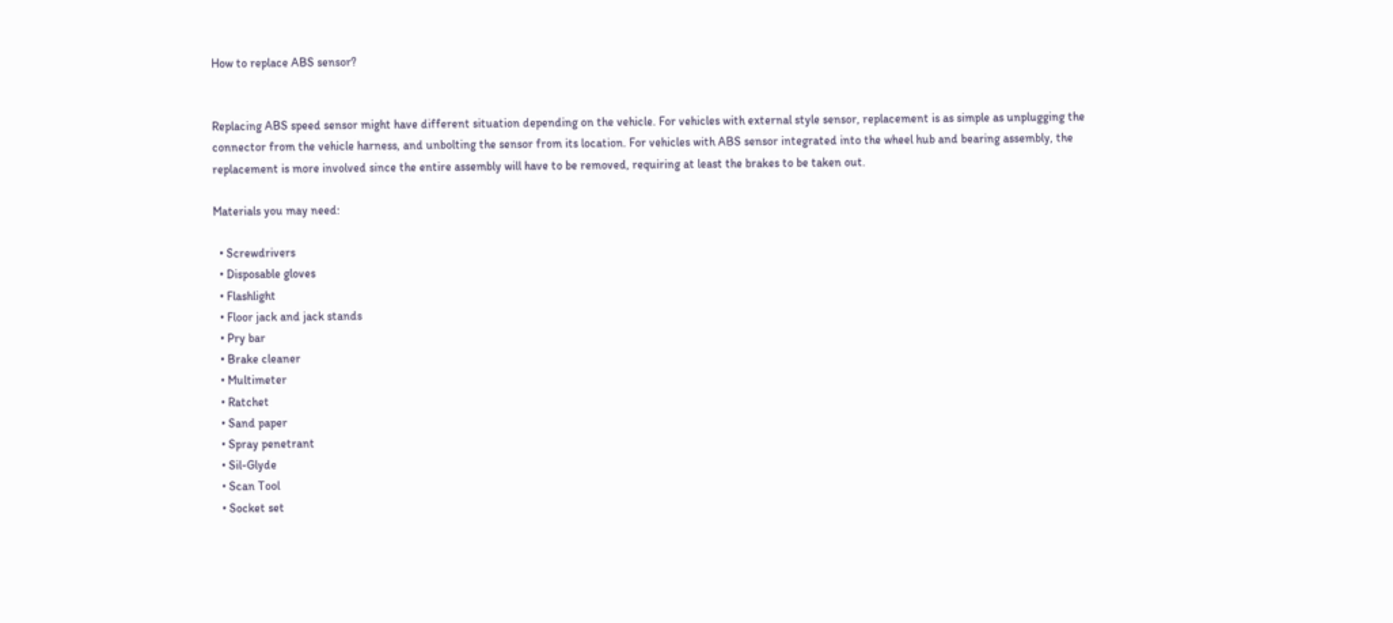How to replace ABS sensor?


Replacing ABS speed sensor might have different situation depending on the vehicle. For vehicles with external style sensor, replacement is as simple as unplugging the connector from the vehicle harness, and unbolting the sensor from its location. For vehicles with ABS sensor integrated into the wheel hub and bearing assembly, the replacement is more involved since the entire assembly will have to be removed, requiring at least the brakes to be taken out.

Materials you may need:

  • Screwdrivers
  • Disposable gloves
  • Flashlight
  • Floor jack and jack stands
  • Pry bar
  • Brake cleaner
  • Multimeter
  • Ratchet
  • Sand paper
  • Spray penetrant
  • Sil-Glyde
  • Scan Tool
  • Socket set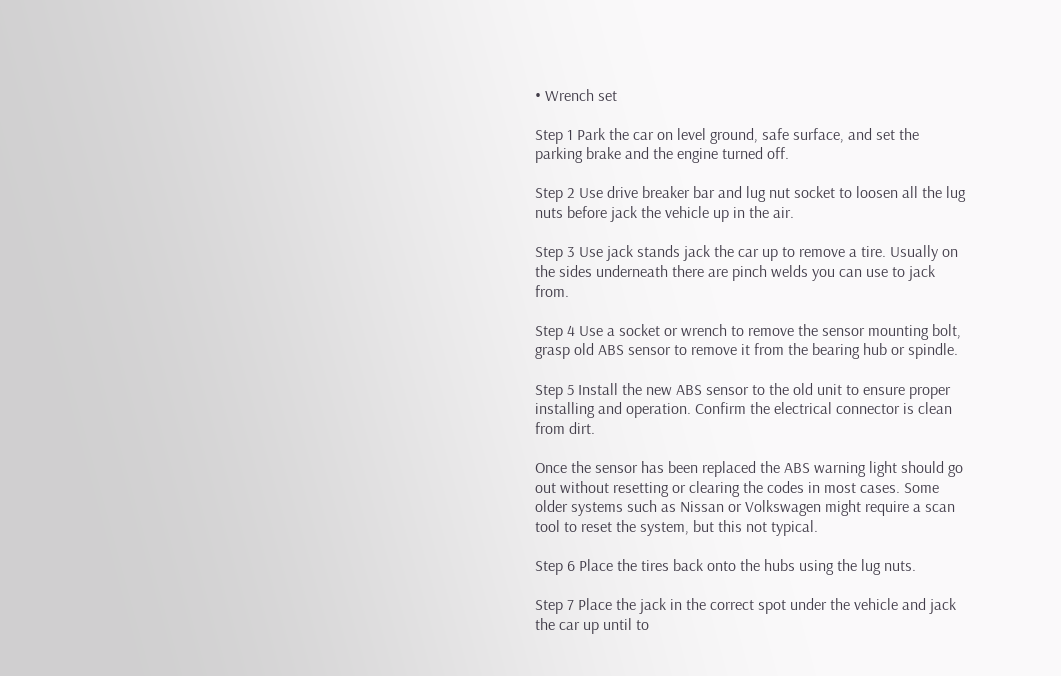• Wrench set

Step 1 Park the car on level ground, safe surface, and set the parking brake and the engine turned off.

Step 2 Use drive breaker bar and lug nut socket to loosen all the lug nuts before jack the vehicle up in the air.

Step 3 Use jack stands jack the car up to remove a tire. Usually on the sides underneath there are pinch welds you can use to jack from.

Step 4 Use a socket or wrench to remove the sensor mounting bolt, grasp old ABS sensor to remove it from the bearing hub or spindle.

Step 5 Install the new ABS sensor to the old unit to ensure proper installing and operation. Confirm the electrical connector is clean from dirt.

Once the sensor has been replaced the ABS warning light should go out without resetting or clearing the codes in most cases. Some older systems such as Nissan or Volkswagen might require a scan tool to reset the system, but this not typical.

Step 6 Place the tires back onto the hubs using the lug nuts.

Step 7 Place the jack in the correct spot under the vehicle and jack the car up until to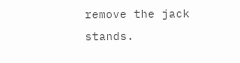remove the jack stands.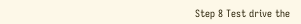Step 8 Test drive the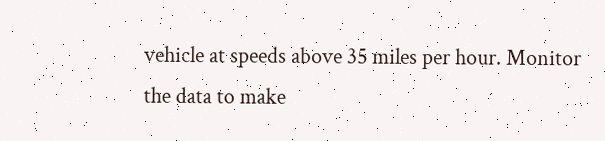vehicle at speeds above 35 miles per hour. Monitor the data to make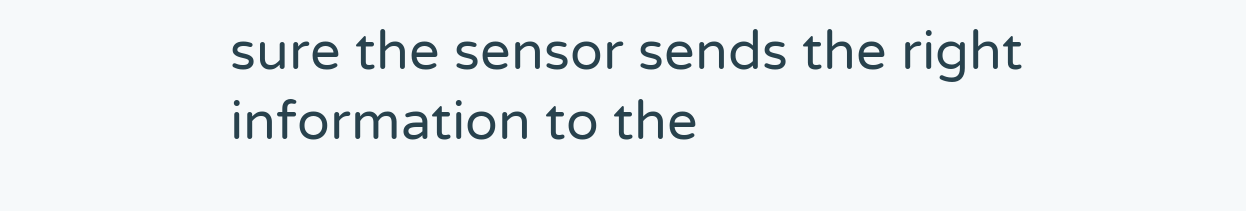sure the sensor sends the right information to the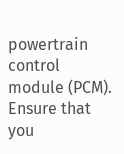powertrain control module (PCM). Ensure that you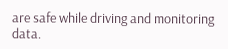are safe while driving and monitoring data.